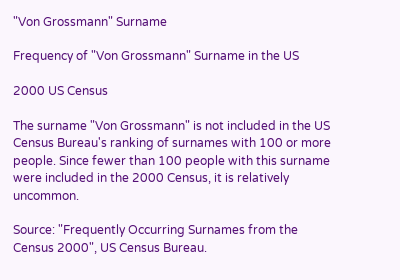"Von Grossmann" Surname

Frequency of "Von Grossmann" Surname in the US

2000 US Census

The surname "Von Grossmann" is not included in the US Census Bureau's ranking of surnames with 100 or more people. Since fewer than 100 people with this surname were included in the 2000 Census, it is relatively uncommon.

Source: "Frequently Occurring Surnames from the Census 2000", US Census Bureau.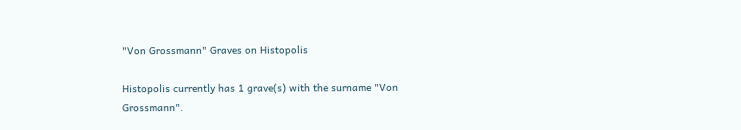"Von Grossmann" Graves on Histopolis

Histopolis currently has 1 grave(s) with the surname "Von Grossmann".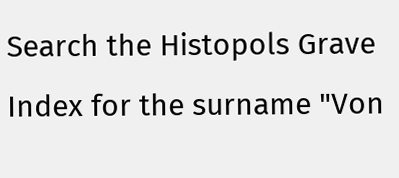Search the Histopols Grave Index for the surname "Von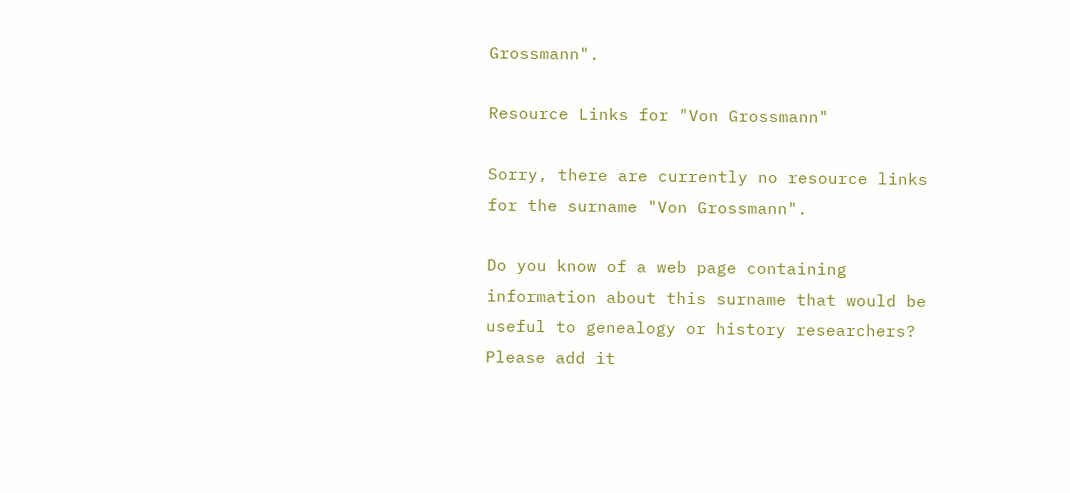Grossmann".

Resource Links for "Von Grossmann"

Sorry, there are currently no resource links for the surname "Von Grossmann".

Do you know of a web page containing information about this surname that would be useful to genealogy or history researchers? Please add it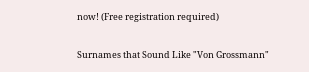now! (Free registration required)

Surnames that Sound Like "Von Grossmann"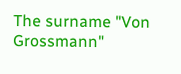The surname "Von Grossmann"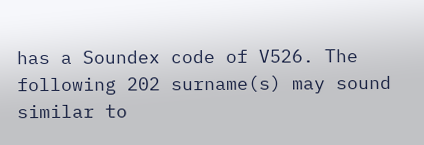has a Soundex code of V526. The following 202 surname(s) may sound similar to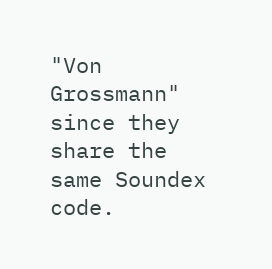"Von Grossmann" since they share the same Soundex code.